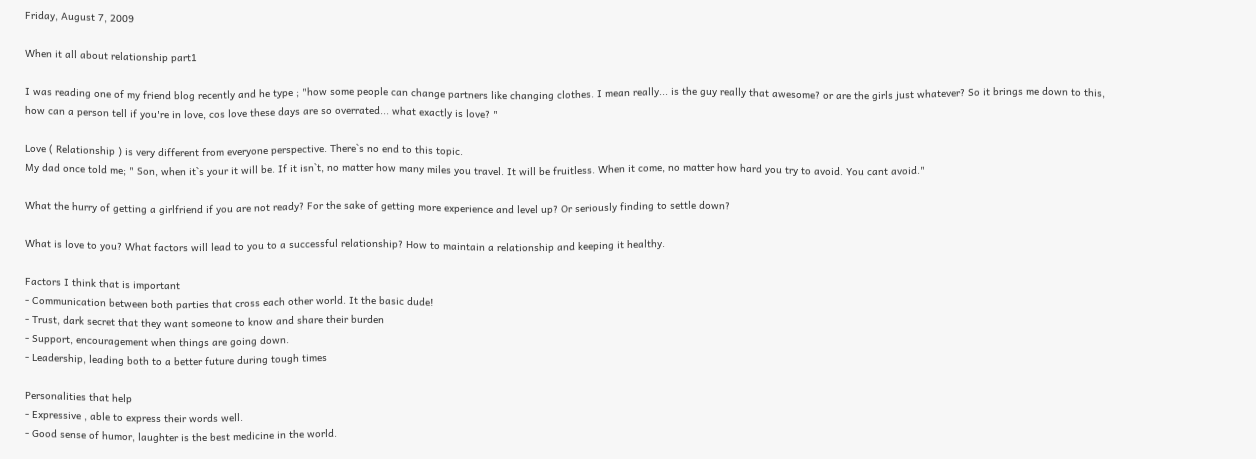Friday, August 7, 2009

When it all about relationship part1

I was reading one of my friend blog recently and he type ; "how some people can change partners like changing clothes. I mean really... is the guy really that awesome? or are the girls just whatever? So it brings me down to this, how can a person tell if you're in love, cos love these days are so overrated... what exactly is love? "

Love ( Relationship ) is very different from everyone perspective. There`s no end to this topic.
My dad once told me; " Son, when it`s your it will be. If it isn`t, no matter how many miles you travel. It will be fruitless. When it come, no matter how hard you try to avoid. You cant avoid."

What the hurry of getting a girlfriend if you are not ready? For the sake of getting more experience and level up? Or seriously finding to settle down?

What is love to you? What factors will lead to you to a successful relationship? How to maintain a relationship and keeping it healthy.

Factors I think that is important
- Communication between both parties that cross each other world. It the basic dude!
- Trust, dark secret that they want someone to know and share their burden
- Support, encouragement when things are going down.
- Leadership, leading both to a better future during tough times

Personalities that help
- Expressive , able to express their words well.
- Good sense of humor, laughter is the best medicine in the world.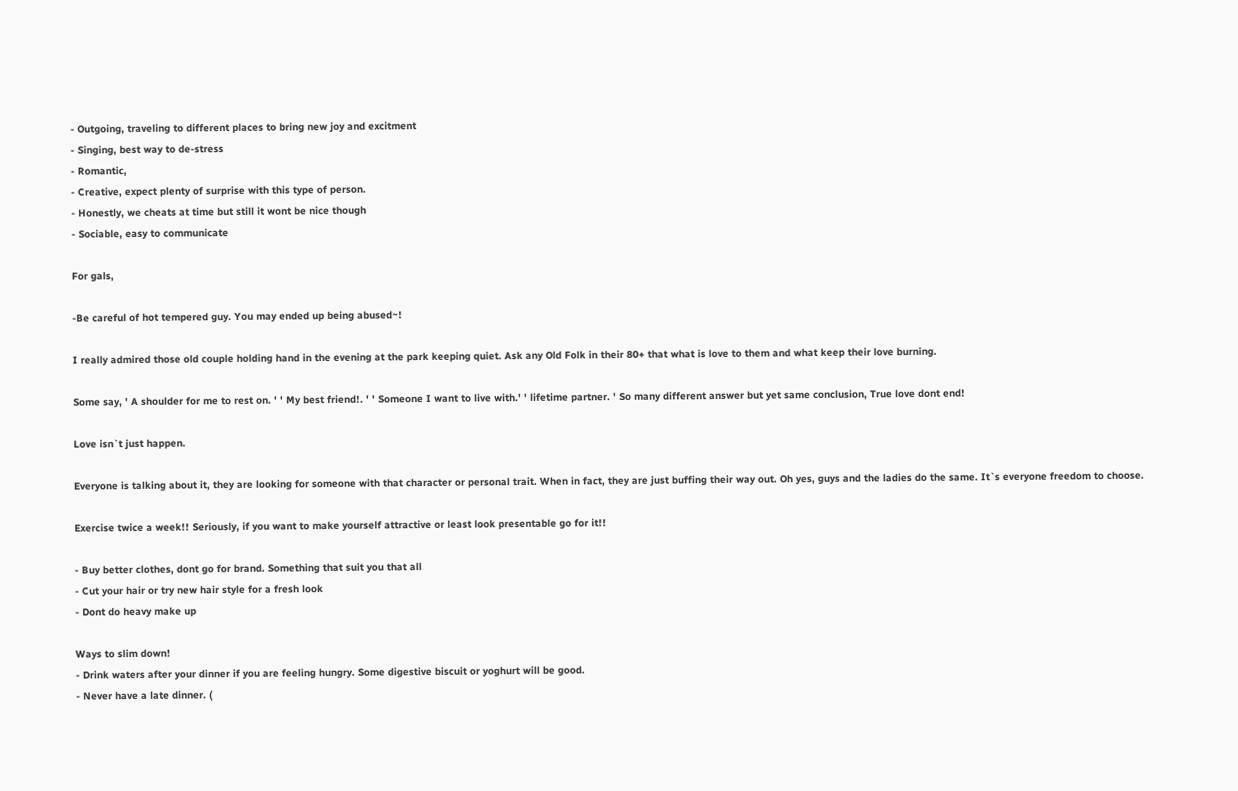- Outgoing, traveling to different places to bring new joy and excitment
- Singing, best way to de-stress
- Romantic,
- Creative, expect plenty of surprise with this type of person.
- Honestly, we cheats at time but still it wont be nice though
- Sociable, easy to communicate

For gals,

-Be careful of hot tempered guy. You may ended up being abused~!

I really admired those old couple holding hand in the evening at the park keeping quiet. Ask any Old Folk in their 80+ that what is love to them and what keep their love burning.

Some say, ' A shoulder for me to rest on. ' ' My best friend!. ' ' Someone I want to live with.' ' lifetime partner. ' So many different answer but yet same conclusion, True love dont end!

Love isn`t just happen.

Everyone is talking about it, they are looking for someone with that character or personal trait. When in fact, they are just buffing their way out. Oh yes, guys and the ladies do the same. It`s everyone freedom to choose.

Exercise twice a week!! Seriously, if you want to make yourself attractive or least look presentable go for it!!

- Buy better clothes, dont go for brand. Something that suit you that all
- Cut your hair or try new hair style for a fresh look
- Dont do heavy make up

Ways to slim down!
- Drink waters after your dinner if you are feeling hungry. Some digestive biscuit or yoghurt will be good.
- Never have a late dinner. (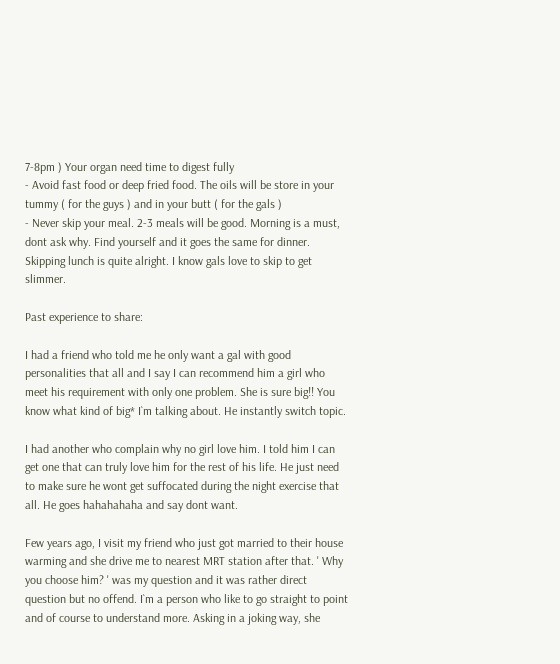7-8pm ) Your organ need time to digest fully
- Avoid fast food or deep fried food. The oils will be store in your tummy ( for the guys ) and in your butt ( for the gals )
- Never skip your meal. 2-3 meals will be good. Morning is a must, dont ask why. Find yourself and it goes the same for dinner. Skipping lunch is quite alright. I know gals love to skip to get slimmer.

Past experience to share:

I had a friend who told me he only want a gal with good personalities that all and I say I can recommend him a girl who meet his requirement with only one problem. She is sure big!! You know what kind of big* I`m talking about. He instantly switch topic.

I had another who complain why no girl love him. I told him I can get one that can truly love him for the rest of his life. He just need to make sure he wont get suffocated during the night exercise that all. He goes hahahahaha and say dont want.

Few years ago, I visit my friend who just got married to their house warming and she drive me to nearest MRT station after that. ' Why you choose him? ' was my question and it was rather direct question but no offend. I`m a person who like to go straight to point and of course to understand more. Asking in a joking way, she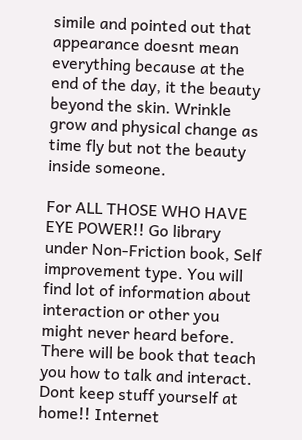simile and pointed out that appearance doesnt mean everything because at the end of the day, it the beauty beyond the skin. Wrinkle grow and physical change as time fly but not the beauty inside someone.

For ALL THOSE WHO HAVE EYE POWER!! Go library under Non-Friction book, Self improvement type. You will find lot of information about interaction or other you might never heard before. There will be book that teach you how to talk and interact. Dont keep stuff yourself at home!! Internet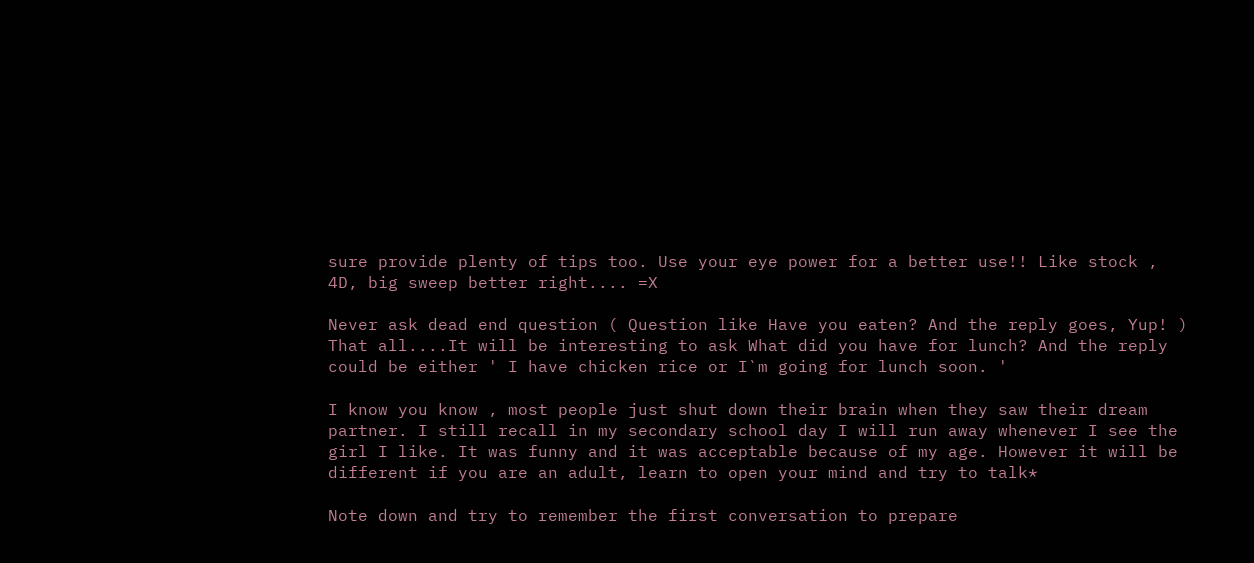sure provide plenty of tips too. Use your eye power for a better use!! Like stock , 4D, big sweep better right.... =X

Never ask dead end question ( Question like Have you eaten? And the reply goes, Yup! ) That all....It will be interesting to ask What did you have for lunch? And the reply could be either ' I have chicken rice or I`m going for lunch soon. '

I know you know , most people just shut down their brain when they saw their dream partner. I still recall in my secondary school day I will run away whenever I see the girl I like. It was funny and it was acceptable because of my age. However it will be different if you are an adult, learn to open your mind and try to talk*

Note down and try to remember the first conversation to prepare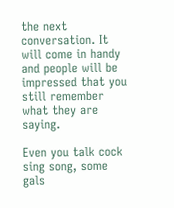the next conversation. It will come in handy and people will be impressed that you still remember what they are saying.

Even you talk cock sing song, some gals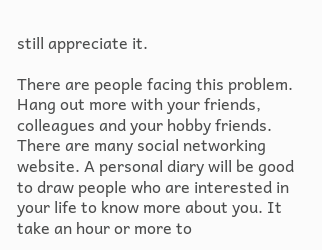still appreciate it.

There are people facing this problem. Hang out more with your friends, colleagues and your hobby friends. There are many social networking website. A personal diary will be good to draw people who are interested in your life to know more about you. It take an hour or more to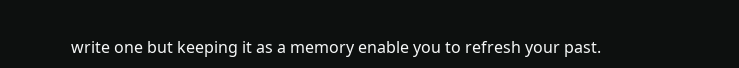write one but keeping it as a memory enable you to refresh your past.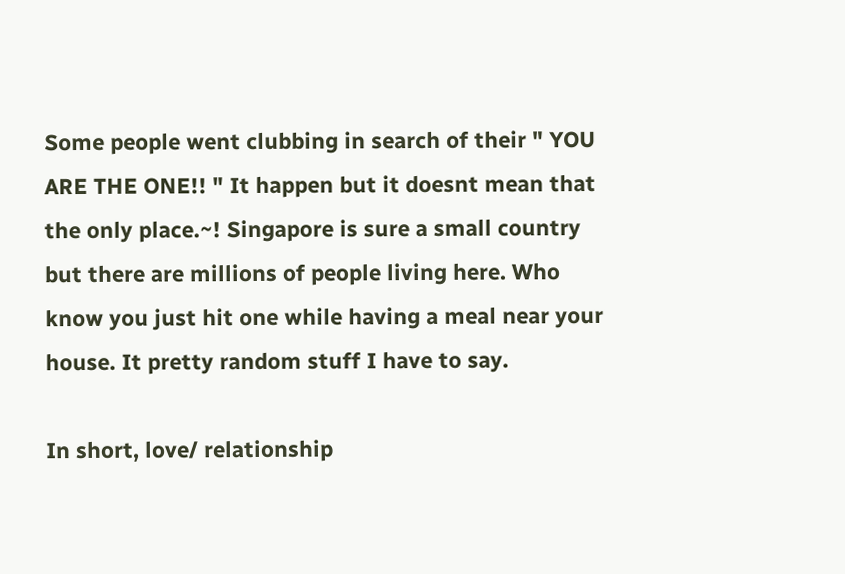Some people went clubbing in search of their " YOU ARE THE ONE!! " It happen but it doesnt mean that the only place.~! Singapore is sure a small country but there are millions of people living here. Who know you just hit one while having a meal near your house. It pretty random stuff I have to say.

In short, love/ relationship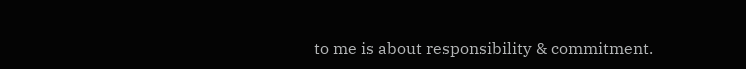to me is about responsibility & commitment.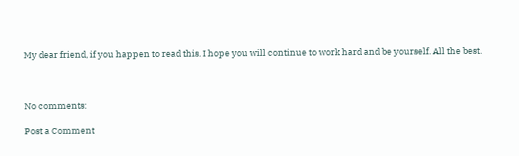My dear friend, if you happen to read this. I hope you will continue to work hard and be yourself. All the best.



No comments:

Post a Comment